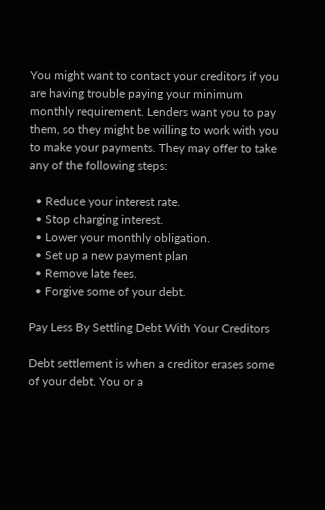You might want to contact your creditors if you are having trouble paying your minimum monthly requirement. Lenders want you to pay them, so they might be willing to work with you to make your payments. They may offer to take any of the following steps:

  • Reduce your interest rate.
  • Stop charging interest.
  • Lower your monthly obligation.
  • Set up a new payment plan
  • Remove late fees.
  • Forgive some of your debt.

Pay Less By Settling Debt With Your Creditors

Debt settlement is when a creditor erases some of your debt. You or a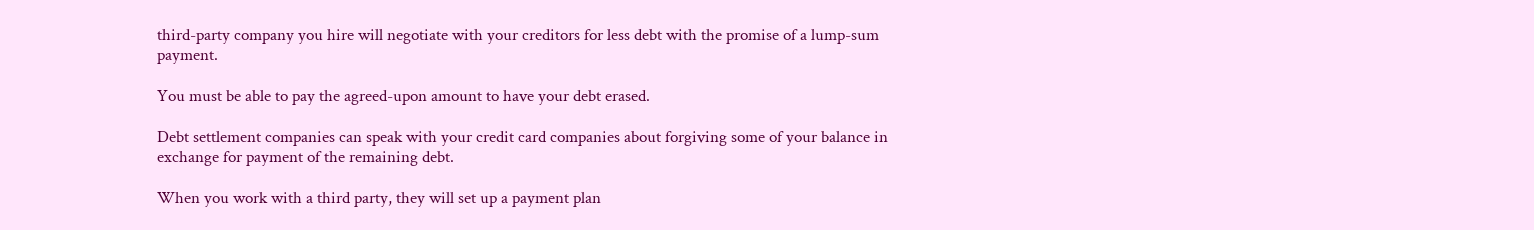third-party company you hire will negotiate with your creditors for less debt with the promise of a lump-sum payment.

You must be able to pay the agreed-upon amount to have your debt erased.

Debt settlement companies can speak with your credit card companies about forgiving some of your balance in exchange for payment of the remaining debt.

When you work with a third party, they will set up a payment plan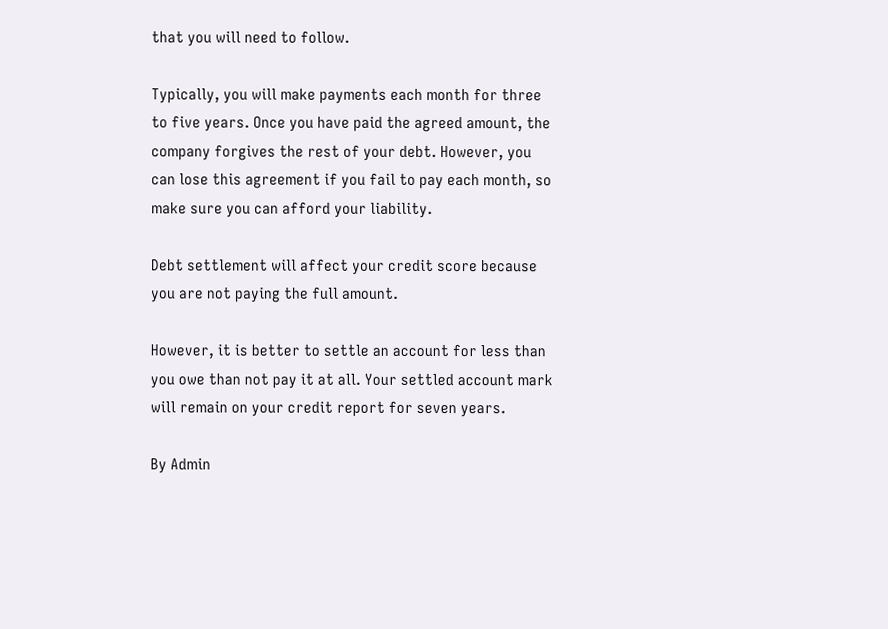that you will need to follow.

Typically, you will make payments each month for three to five years. Once you have paid the agreed amount, the company forgives the rest of your debt. However, you can lose this agreement if you fail to pay each month, so make sure you can afford your liability.

Debt settlement will affect your credit score because you are not paying the full amount.

However, it is better to settle an account for less than you owe than not pay it at all. Your settled account mark will remain on your credit report for seven years.

By Admin